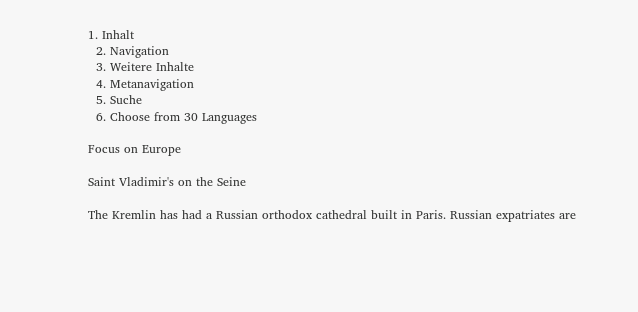1. Inhalt
  2. Navigation
  3. Weitere Inhalte
  4. Metanavigation
  5. Suche
  6. Choose from 30 Languages

Focus on Europe

Saint Vladimir's on the Seine

The Kremlin has had a Russian orthodox cathedral built in Paris. Russian expatriates are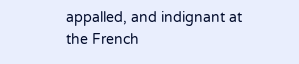appalled, and indignant at the French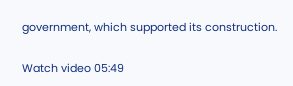government, which supported its construction.

Watch video 05:49